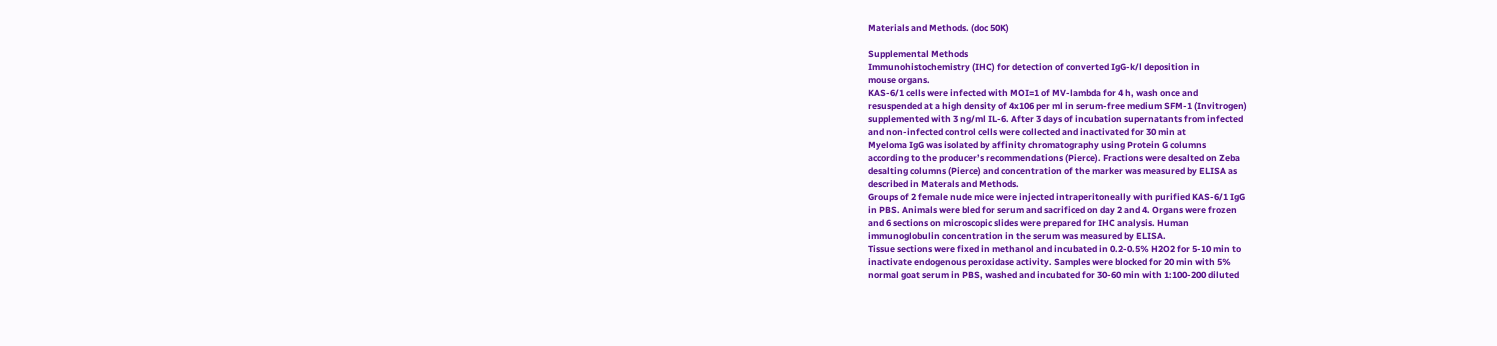Materials and Methods. (doc 50K)

Supplemental Methods
Immunohistochemistry (IHC) for detection of converted IgG-k/l deposition in
mouse organs.
KAS-6/1 cells were infected with MOI=1 of MV-lambda for 4 h, wash once and
resuspended at a high density of 4x106 per ml in serum-free medium SFM-1 (Invitrogen)
supplemented with 3 ng/ml IL-6. After 3 days of incubation supernatants from infected
and non-infected control cells were collected and inactivated for 30 min at
Myeloma IgG was isolated by affinity chromatography using Protein G columns
according to the producer’s recommendations (Pierce). Fractions were desalted on Zeba
desalting columns (Pierce) and concentration of the marker was measured by ELISA as
described in Materals and Methods.
Groups of 2 female nude mice were injected intraperitoneally with purified KAS-6/1 IgG
in PBS. Animals were bled for serum and sacrificed on day 2 and 4. Organs were frozen
and 6 sections on microscopic slides were prepared for IHC analysis. Human
immunoglobulin concentration in the serum was measured by ELISA.
Tissue sections were fixed in methanol and incubated in 0.2-0.5% H2O2 for 5-10 min to
inactivate endogenous peroxidase activity. Samples were blocked for 20 min with 5%
normal goat serum in PBS, washed and incubated for 30-60 min with 1:100-200 diluted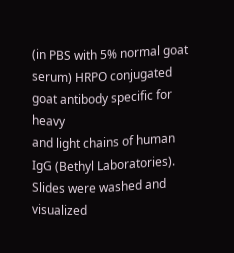(in PBS with 5% normal goat serum) HRPO conjugated goat antibody specific for heavy
and light chains of human IgG (Bethyl Laboratories). Slides were washed and visualized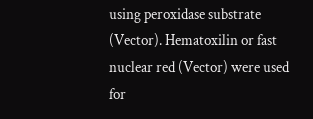using peroxidase substrate (Vector). Hematoxilin or fast nuclear red (Vector) were used
for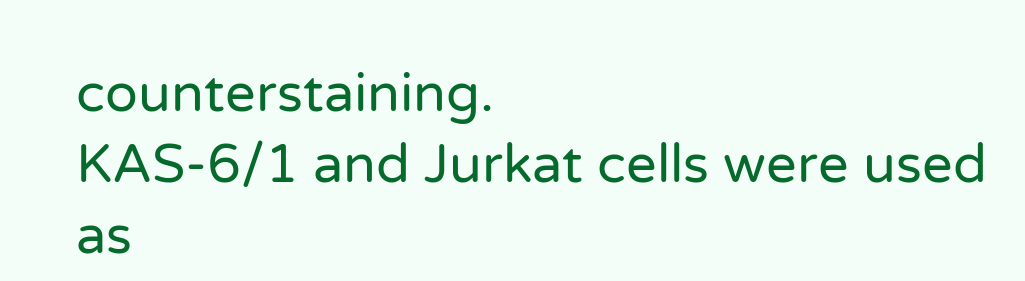counterstaining.
KAS-6/1 and Jurkat cells were used as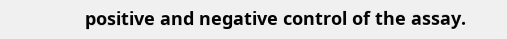positive and negative control of the assay.